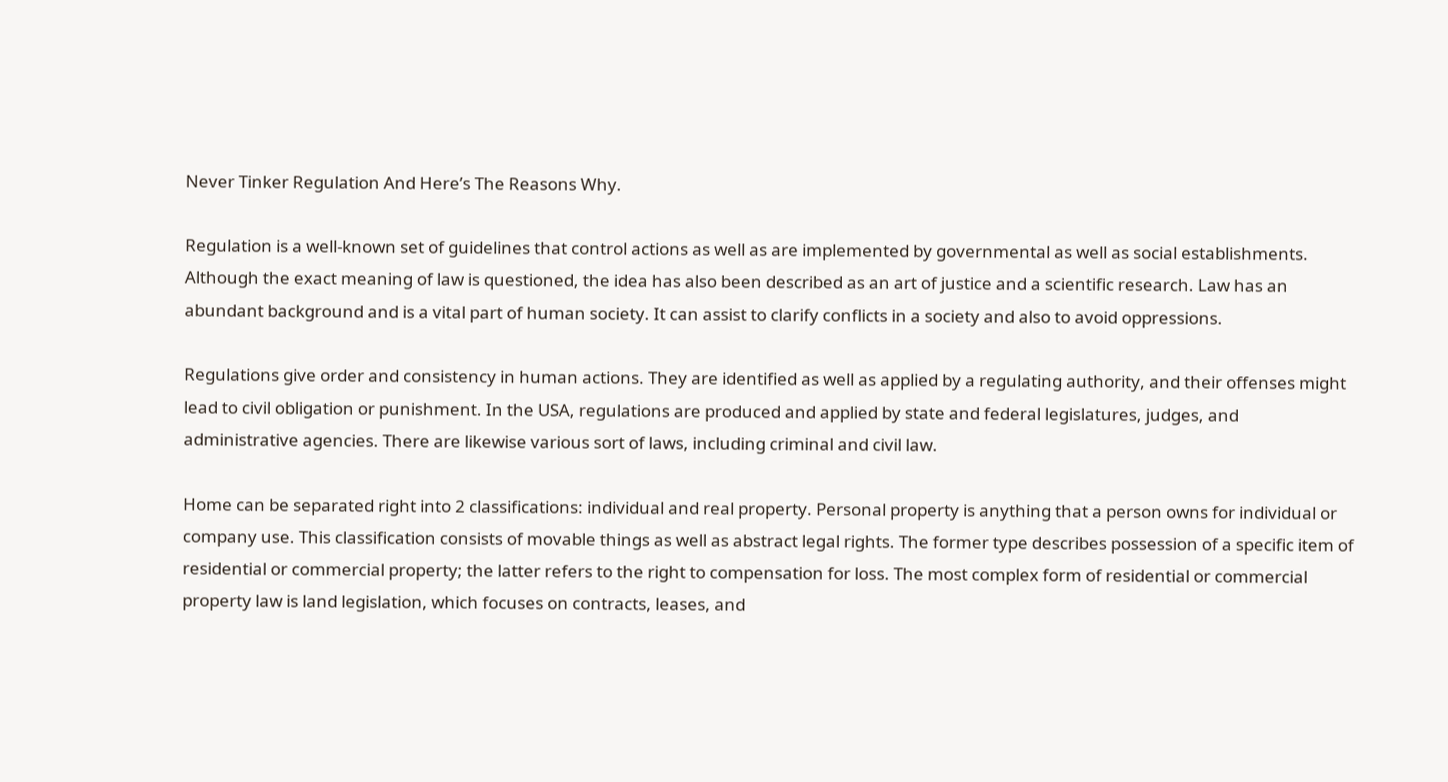Never Tinker Regulation And Here’s The Reasons Why.

Regulation is a well-known set of guidelines that control actions as well as are implemented by governmental as well as social establishments. Although the exact meaning of law is questioned, the idea has also been described as an art of justice and a scientific research. Law has an abundant background and is a vital part of human society. It can assist to clarify conflicts in a society and also to avoid oppressions.

Regulations give order and consistency in human actions. They are identified as well as applied by a regulating authority, and their offenses might lead to civil obligation or punishment. In the USA, regulations are produced and applied by state and federal legislatures, judges, and administrative agencies. There are likewise various sort of laws, including criminal and civil law.

Home can be separated right into 2 classifications: individual and real property. Personal property is anything that a person owns for individual or company use. This classification consists of movable things as well as abstract legal rights. The former type describes possession of a specific item of residential or commercial property; the latter refers to the right to compensation for loss. The most complex form of residential or commercial property law is land legislation, which focuses on contracts, leases, and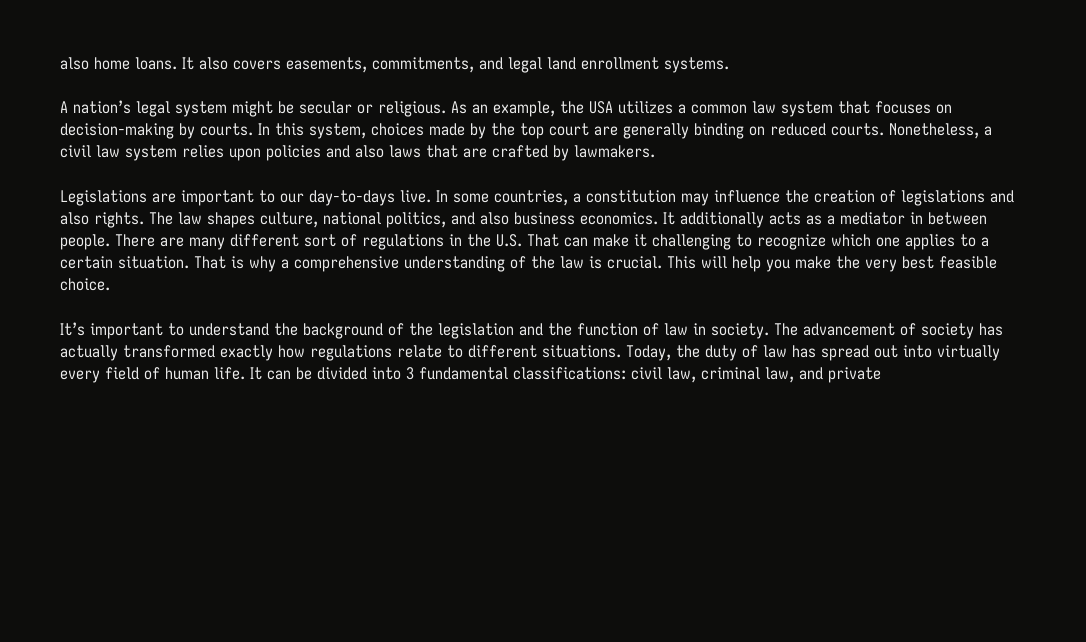also home loans. It also covers easements, commitments, and legal land enrollment systems.

A nation’s legal system might be secular or religious. As an example, the USA utilizes a common law system that focuses on decision-making by courts. In this system, choices made by the top court are generally binding on reduced courts. Nonetheless, a civil law system relies upon policies and also laws that are crafted by lawmakers.

Legislations are important to our day-to-days live. In some countries, a constitution may influence the creation of legislations and also rights. The law shapes culture, national politics, and also business economics. It additionally acts as a mediator in between people. There are many different sort of regulations in the U.S. That can make it challenging to recognize which one applies to a certain situation. That is why a comprehensive understanding of the law is crucial. This will help you make the very best feasible choice.

It’s important to understand the background of the legislation and the function of law in society. The advancement of society has actually transformed exactly how regulations relate to different situations. Today, the duty of law has spread out into virtually every field of human life. It can be divided into 3 fundamental classifications: civil law, criminal law, and private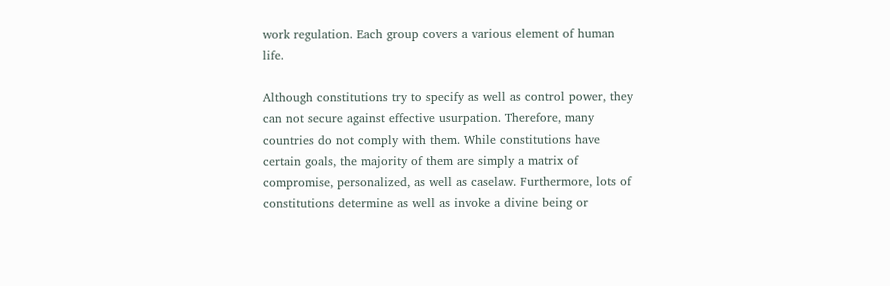work regulation. Each group covers a various element of human life.

Although constitutions try to specify as well as control power, they can not secure against effective usurpation. Therefore, many countries do not comply with them. While constitutions have certain goals, the majority of them are simply a matrix of compromise, personalized, as well as caselaw. Furthermore, lots of constitutions determine as well as invoke a divine being or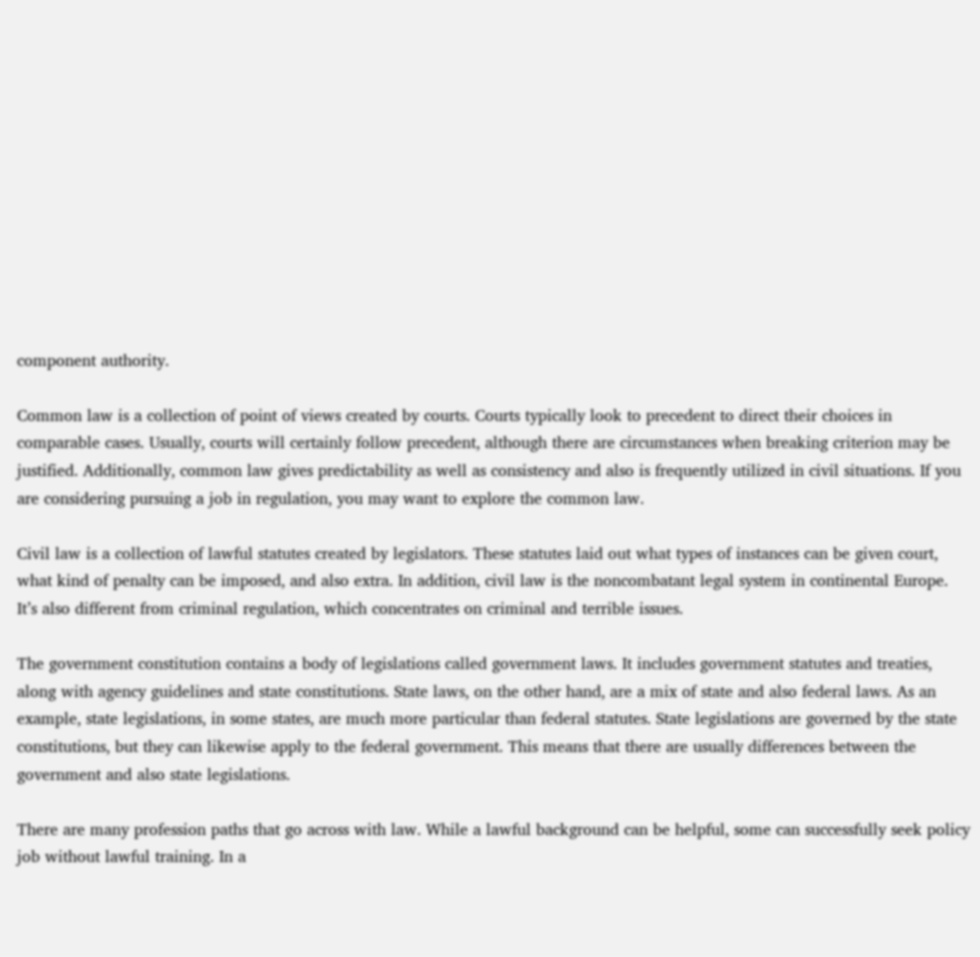component authority.

Common law is a collection of point of views created by courts. Courts typically look to precedent to direct their choices in comparable cases. Usually, courts will certainly follow precedent, although there are circumstances when breaking criterion may be justified. Additionally, common law gives predictability as well as consistency and also is frequently utilized in civil situations. If you are considering pursuing a job in regulation, you may want to explore the common law.

Civil law is a collection of lawful statutes created by legislators. These statutes laid out what types of instances can be given court, what kind of penalty can be imposed, and also extra. In addition, civil law is the noncombatant legal system in continental Europe. It’s also different from criminal regulation, which concentrates on criminal and terrible issues.

The government constitution contains a body of legislations called government laws. It includes government statutes and treaties, along with agency guidelines and state constitutions. State laws, on the other hand, are a mix of state and also federal laws. As an example, state legislations, in some states, are much more particular than federal statutes. State legislations are governed by the state constitutions, but they can likewise apply to the federal government. This means that there are usually differences between the government and also state legislations.

There are many profession paths that go across with law. While a lawful background can be helpful, some can successfully seek policy job without lawful training. In a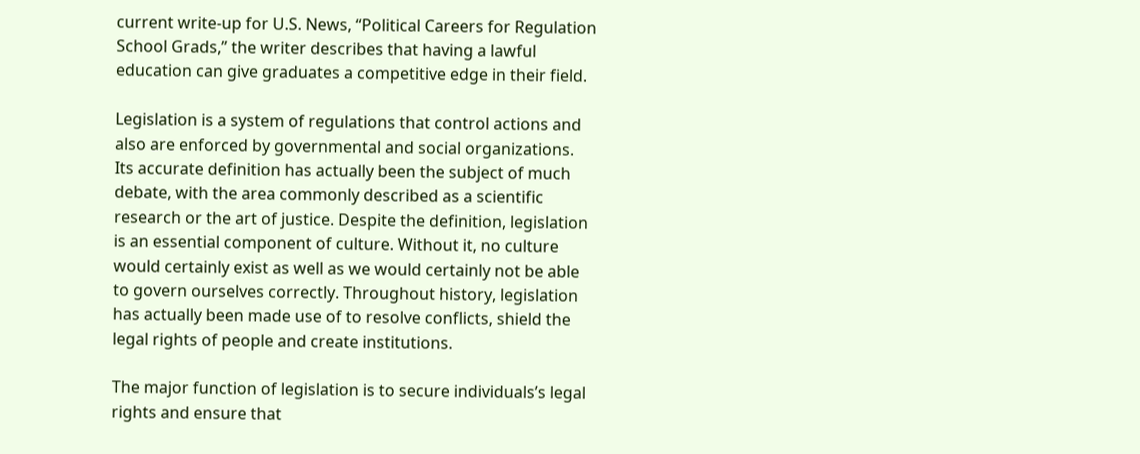current write-up for U.S. News, “Political Careers for Regulation School Grads,” the writer describes that having a lawful education can give graduates a competitive edge in their field.

Legislation is a system of regulations that control actions and also are enforced by governmental and social organizations. Its accurate definition has actually been the subject of much debate, with the area commonly described as a scientific research or the art of justice. Despite the definition, legislation is an essential component of culture. Without it, no culture would certainly exist as well as we would certainly not be able to govern ourselves correctly. Throughout history, legislation has actually been made use of to resolve conflicts, shield the legal rights of people and create institutions.

The major function of legislation is to secure individuals’s legal rights and ensure that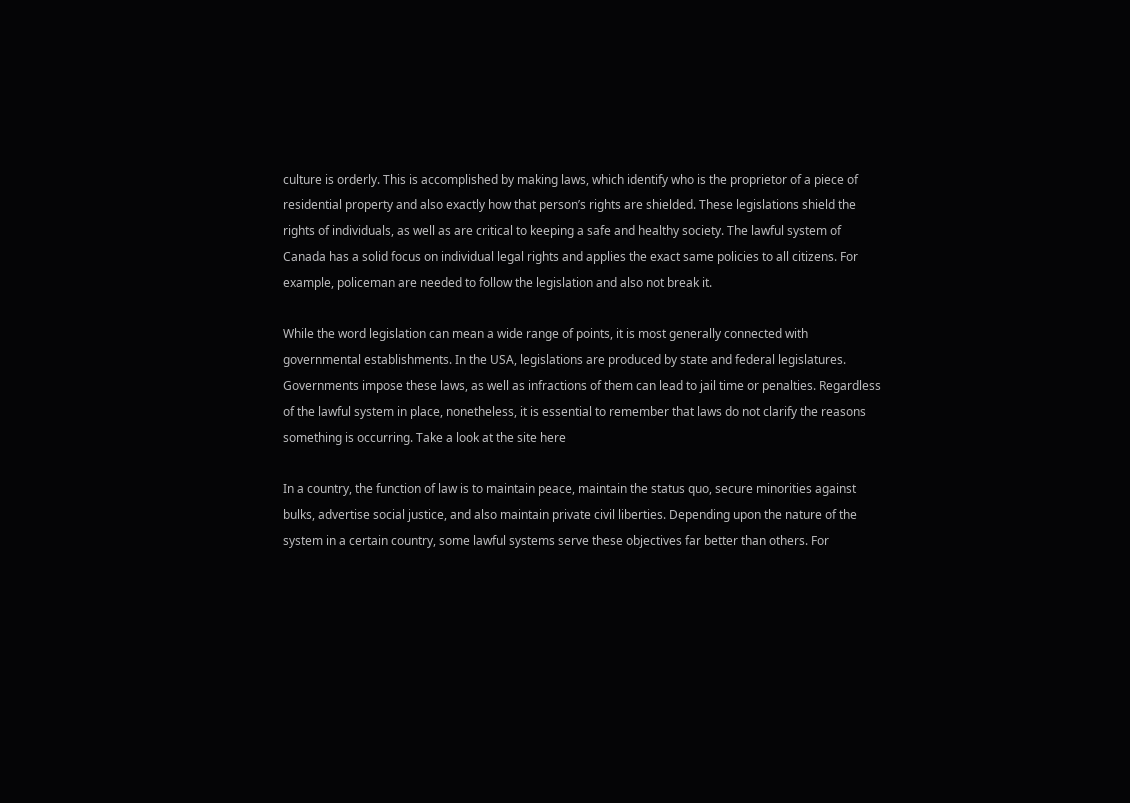culture is orderly. This is accomplished by making laws, which identify who is the proprietor of a piece of residential property and also exactly how that person’s rights are shielded. These legislations shield the rights of individuals, as well as are critical to keeping a safe and healthy society. The lawful system of Canada has a solid focus on individual legal rights and applies the exact same policies to all citizens. For example, policeman are needed to follow the legislation and also not break it.

While the word legislation can mean a wide range of points, it is most generally connected with governmental establishments. In the USA, legislations are produced by state and federal legislatures. Governments impose these laws, as well as infractions of them can lead to jail time or penalties. Regardless of the lawful system in place, nonetheless, it is essential to remember that laws do not clarify the reasons something is occurring. Take a look at the site here

In a country, the function of law is to maintain peace, maintain the status quo, secure minorities against bulks, advertise social justice, and also maintain private civil liberties. Depending upon the nature of the system in a certain country, some lawful systems serve these objectives far better than others. For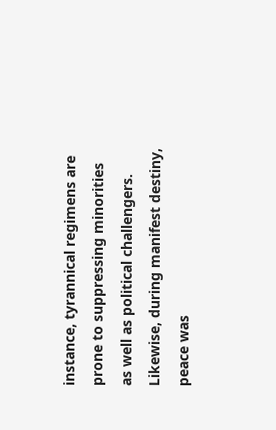instance, tyrannical regimens are prone to suppressing minorities as well as political challengers. Likewise, during manifest destiny, peace was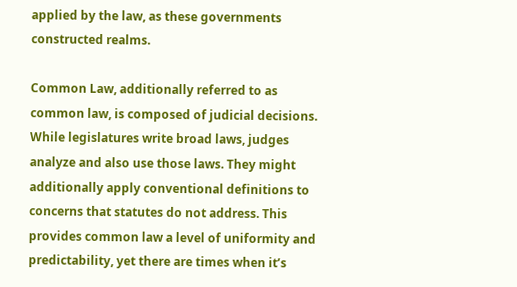applied by the law, as these governments constructed realms.

Common Law, additionally referred to as common law, is composed of judicial decisions. While legislatures write broad laws, judges analyze and also use those laws. They might additionally apply conventional definitions to concerns that statutes do not address. This provides common law a level of uniformity and predictability, yet there are times when it’s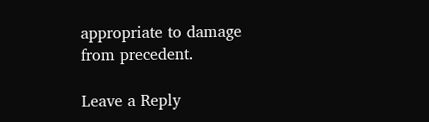appropriate to damage from precedent.

Leave a Reply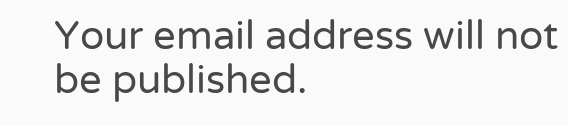Your email address will not be published.